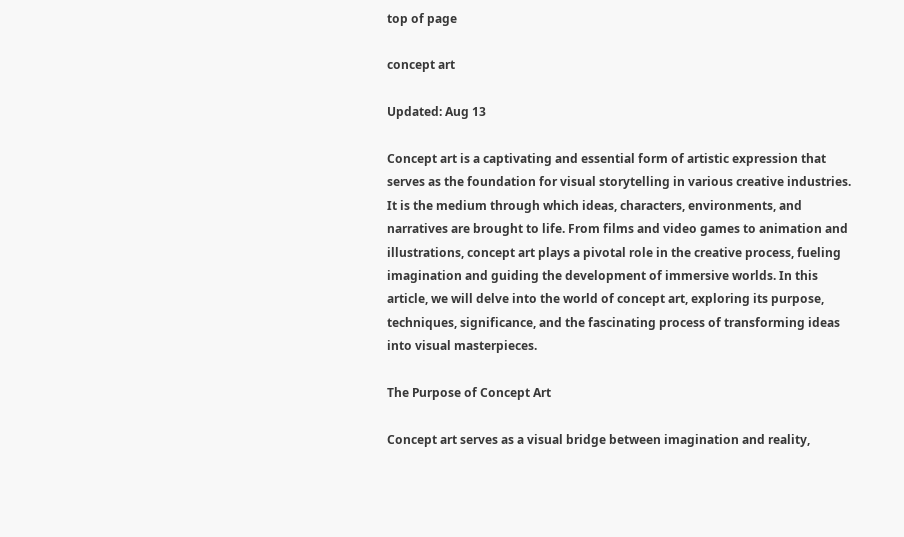top of page

concept art

Updated: Aug 13

Concept art is a captivating and essential form of artistic expression that serves as the foundation for visual storytelling in various creative industries. It is the medium through which ideas, characters, environments, and narratives are brought to life. From films and video games to animation and illustrations, concept art plays a pivotal role in the creative process, fueling imagination and guiding the development of immersive worlds. In this article, we will delve into the world of concept art, exploring its purpose, techniques, significance, and the fascinating process of transforming ideas into visual masterpieces.

The Purpose of Concept Art

Concept art serves as a visual bridge between imagination and reality,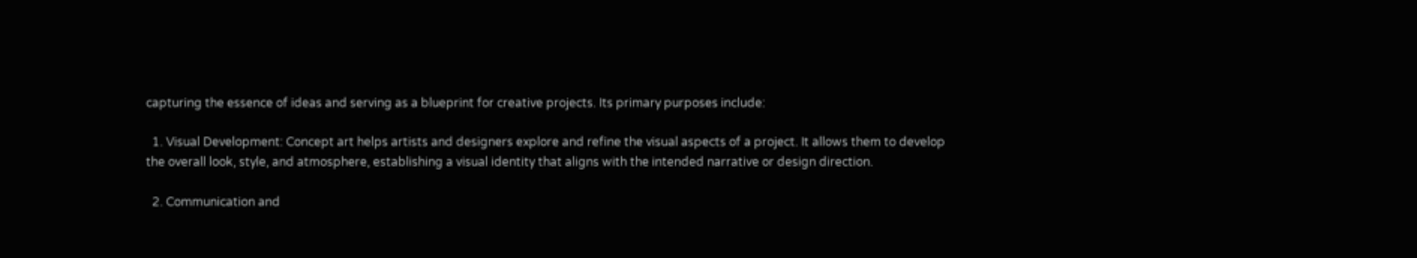capturing the essence of ideas and serving as a blueprint for creative projects. Its primary purposes include:

  1. Visual Development: Concept art helps artists and designers explore and refine the visual aspects of a project. It allows them to develop the overall look, style, and atmosphere, establishing a visual identity that aligns with the intended narrative or design direction.

  2. Communication and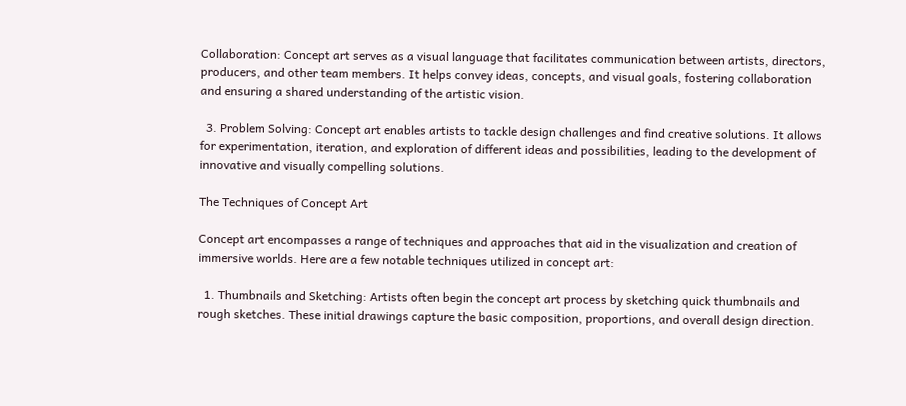Collaboration: Concept art serves as a visual language that facilitates communication between artists, directors, producers, and other team members. It helps convey ideas, concepts, and visual goals, fostering collaboration and ensuring a shared understanding of the artistic vision.

  3. Problem Solving: Concept art enables artists to tackle design challenges and find creative solutions. It allows for experimentation, iteration, and exploration of different ideas and possibilities, leading to the development of innovative and visually compelling solutions.

The Techniques of Concept Art

Concept art encompasses a range of techniques and approaches that aid in the visualization and creation of immersive worlds. Here are a few notable techniques utilized in concept art:

  1. Thumbnails and Sketching: Artists often begin the concept art process by sketching quick thumbnails and rough sketches. These initial drawings capture the basic composition, proportions, and overall design direction.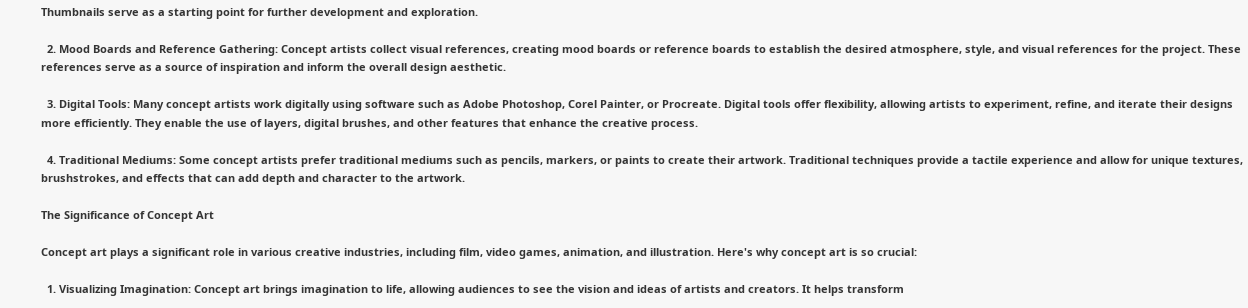Thumbnails serve as a starting point for further development and exploration.

  2. Mood Boards and Reference Gathering: Concept artists collect visual references, creating mood boards or reference boards to establish the desired atmosphere, style, and visual references for the project. These references serve as a source of inspiration and inform the overall design aesthetic.

  3. Digital Tools: Many concept artists work digitally using software such as Adobe Photoshop, Corel Painter, or Procreate. Digital tools offer flexibility, allowing artists to experiment, refine, and iterate their designs more efficiently. They enable the use of layers, digital brushes, and other features that enhance the creative process.

  4. Traditional Mediums: Some concept artists prefer traditional mediums such as pencils, markers, or paints to create their artwork. Traditional techniques provide a tactile experience and allow for unique textures, brushstrokes, and effects that can add depth and character to the artwork.

The Significance of Concept Art

Concept art plays a significant role in various creative industries, including film, video games, animation, and illustration. Here's why concept art is so crucial:

  1. Visualizing Imagination: Concept art brings imagination to life, allowing audiences to see the vision and ideas of artists and creators. It helps transform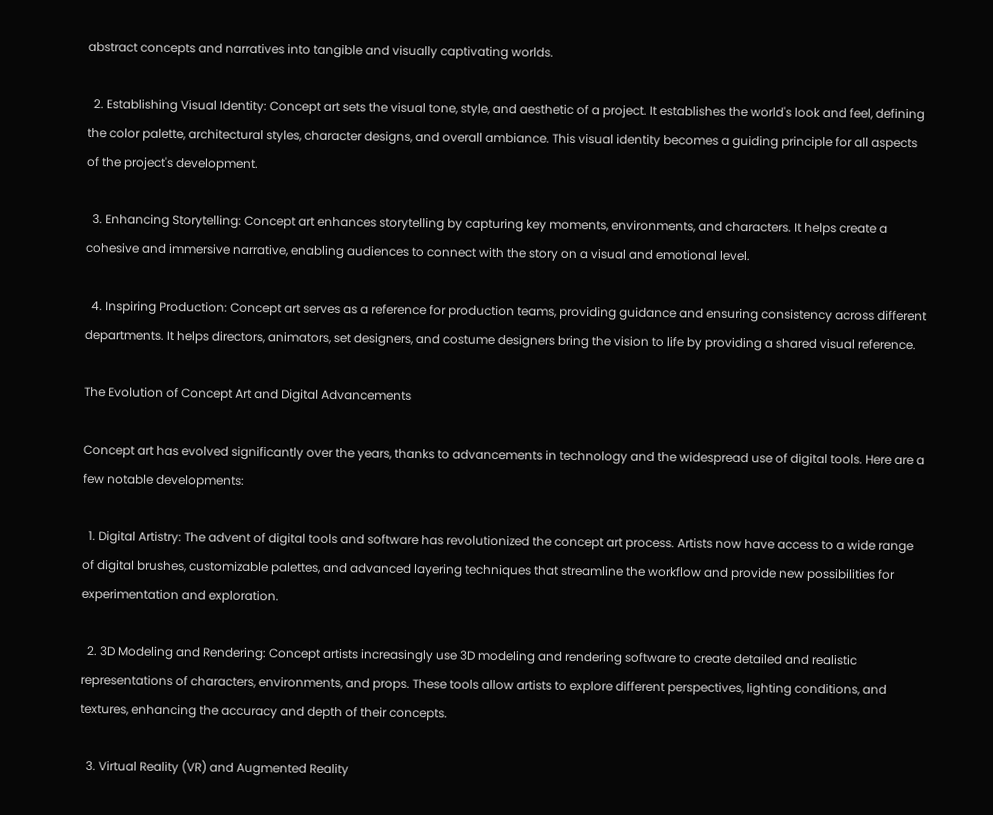abstract concepts and narratives into tangible and visually captivating worlds.

  2. Establishing Visual Identity: Concept art sets the visual tone, style, and aesthetic of a project. It establishes the world's look and feel, defining the color palette, architectural styles, character designs, and overall ambiance. This visual identity becomes a guiding principle for all aspects of the project's development.

  3. Enhancing Storytelling: Concept art enhances storytelling by capturing key moments, environments, and characters. It helps create a cohesive and immersive narrative, enabling audiences to connect with the story on a visual and emotional level.

  4. Inspiring Production: Concept art serves as a reference for production teams, providing guidance and ensuring consistency across different departments. It helps directors, animators, set designers, and costume designers bring the vision to life by providing a shared visual reference.

The Evolution of Concept Art and Digital Advancements

Concept art has evolved significantly over the years, thanks to advancements in technology and the widespread use of digital tools. Here are a few notable developments:

  1. Digital Artistry: The advent of digital tools and software has revolutionized the concept art process. Artists now have access to a wide range of digital brushes, customizable palettes, and advanced layering techniques that streamline the workflow and provide new possibilities for experimentation and exploration.

  2. 3D Modeling and Rendering: Concept artists increasingly use 3D modeling and rendering software to create detailed and realistic representations of characters, environments, and props. These tools allow artists to explore different perspectives, lighting conditions, and textures, enhancing the accuracy and depth of their concepts.

  3. Virtual Reality (VR) and Augmented Reality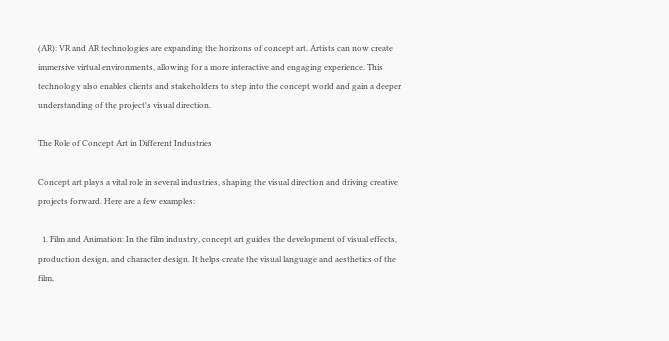(AR): VR and AR technologies are expanding the horizons of concept art. Artists can now create immersive virtual environments, allowing for a more interactive and engaging experience. This technology also enables clients and stakeholders to step into the concept world and gain a deeper understanding of the project's visual direction.

The Role of Concept Art in Different Industries

Concept art plays a vital role in several industries, shaping the visual direction and driving creative projects forward. Here are a few examples:

  1. Film and Animation: In the film industry, concept art guides the development of visual effects, production design, and character design. It helps create the visual language and aesthetics of the film,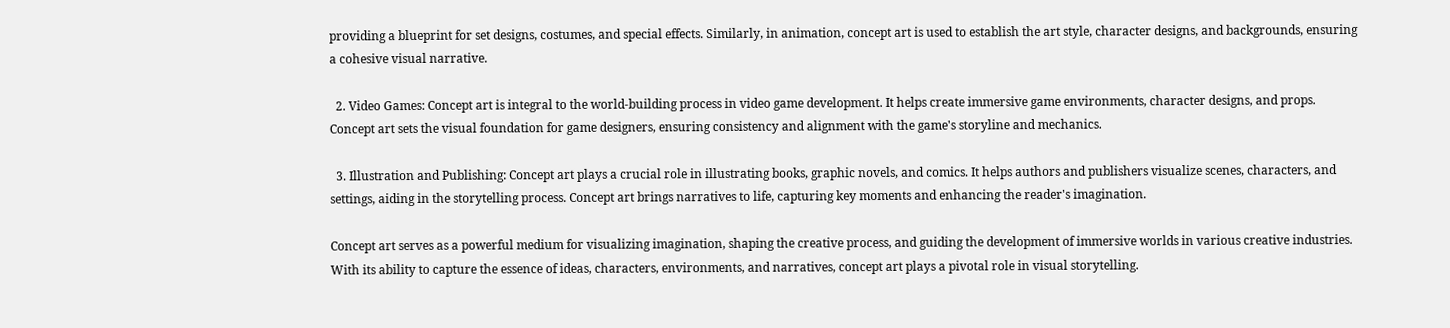providing a blueprint for set designs, costumes, and special effects. Similarly, in animation, concept art is used to establish the art style, character designs, and backgrounds, ensuring a cohesive visual narrative.

  2. Video Games: Concept art is integral to the world-building process in video game development. It helps create immersive game environments, character designs, and props. Concept art sets the visual foundation for game designers, ensuring consistency and alignment with the game's storyline and mechanics.

  3. Illustration and Publishing: Concept art plays a crucial role in illustrating books, graphic novels, and comics. It helps authors and publishers visualize scenes, characters, and settings, aiding in the storytelling process. Concept art brings narratives to life, capturing key moments and enhancing the reader's imagination.

Concept art serves as a powerful medium for visualizing imagination, shaping the creative process, and guiding the development of immersive worlds in various creative industries. With its ability to capture the essence of ideas, characters, environments, and narratives, concept art plays a pivotal role in visual storytelling.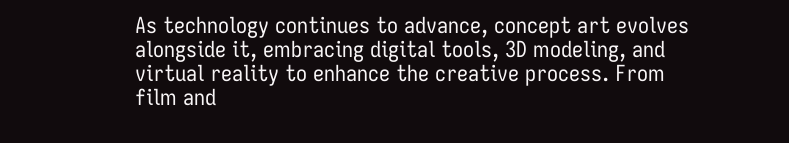As technology continues to advance, concept art evolves alongside it, embracing digital tools, 3D modeling, and virtual reality to enhance the creative process. From film and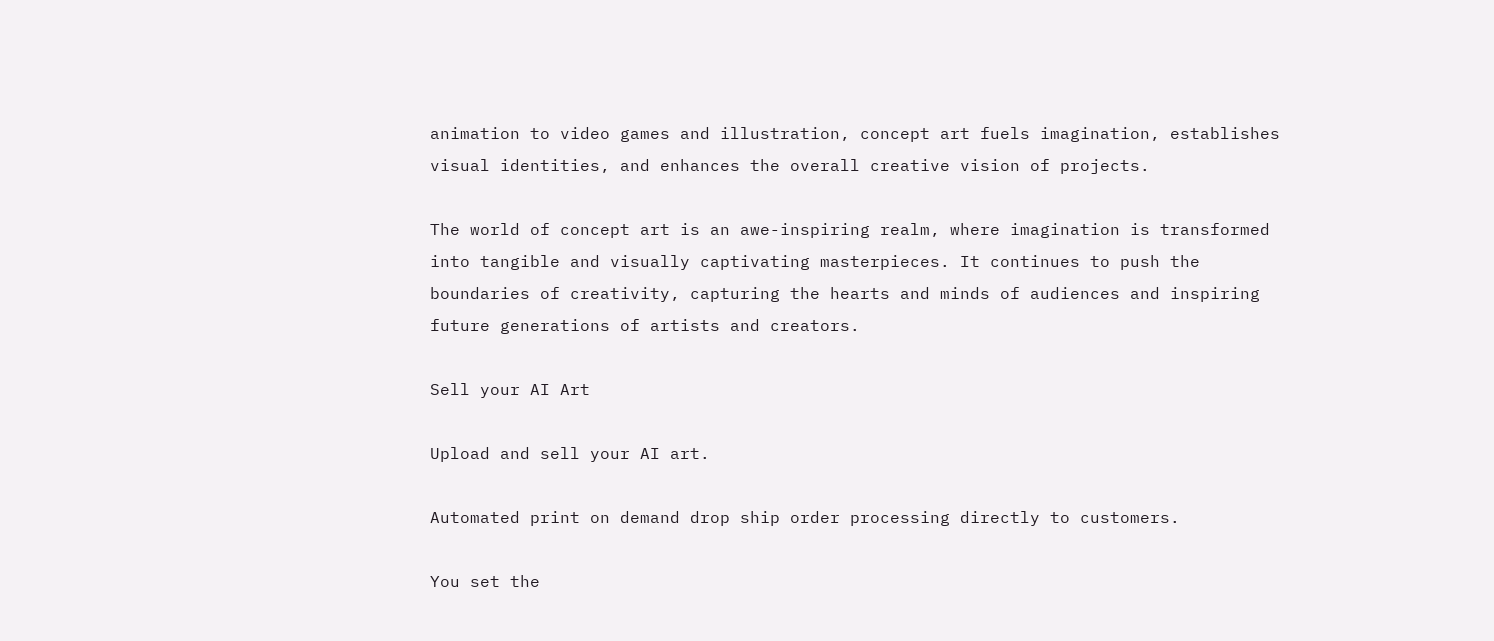animation to video games and illustration, concept art fuels imagination, establishes visual identities, and enhances the overall creative vision of projects.

The world of concept art is an awe-inspiring realm, where imagination is transformed into tangible and visually captivating masterpieces. It continues to push the boundaries of creativity, capturing the hearts and minds of audiences and inspiring future generations of artists and creators.

Sell your AI Art

Upload and sell your AI art.

Automated print on demand drop ship order processing directly to customers.

You set the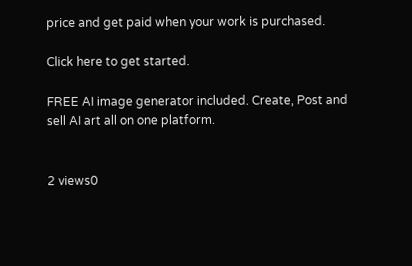price and get paid when your work is purchased.

Click here to get started.

FREE AI image generator included. Create, Post and sell AI art all on one platform.


2 views0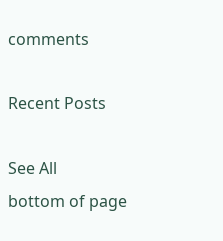comments

Recent Posts

See All
bottom of page